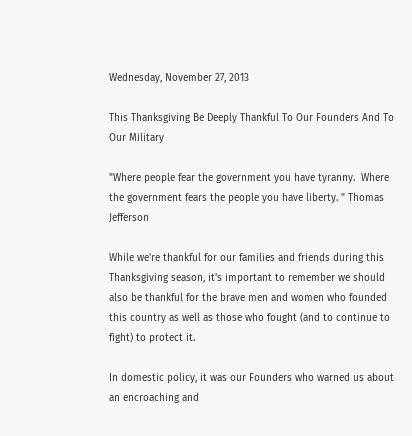Wednesday, November 27, 2013

This Thanksgiving Be Deeply Thankful To Our Founders And To Our Military

"Where people fear the government you have tyranny.  Where the government fears the people you have liberty. " Thomas Jefferson

While we're thankful for our families and friends during this Thanksgiving season, it's important to remember we should also be thankful for the brave men and women who founded this country as well as those who fought (and to continue to fight) to protect it.

In domestic policy, it was our Founders who warned us about an encroaching and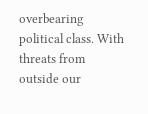overbearing political class. With threats from outside our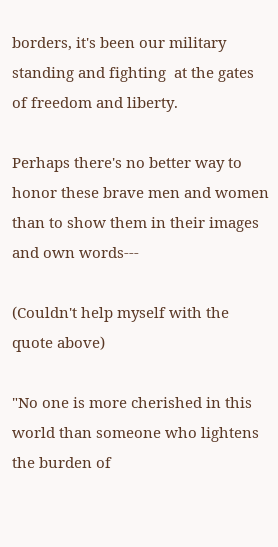borders, it's been our military standing and fighting  at the gates of freedom and liberty.

Perhaps there's no better way to honor these brave men and women than to show them in their images and own words---

(Couldn't help myself with the quote above)

"No one is more cherished in this world than someone who lightens the burden of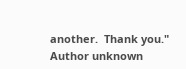another.  Thank you." Author unknown